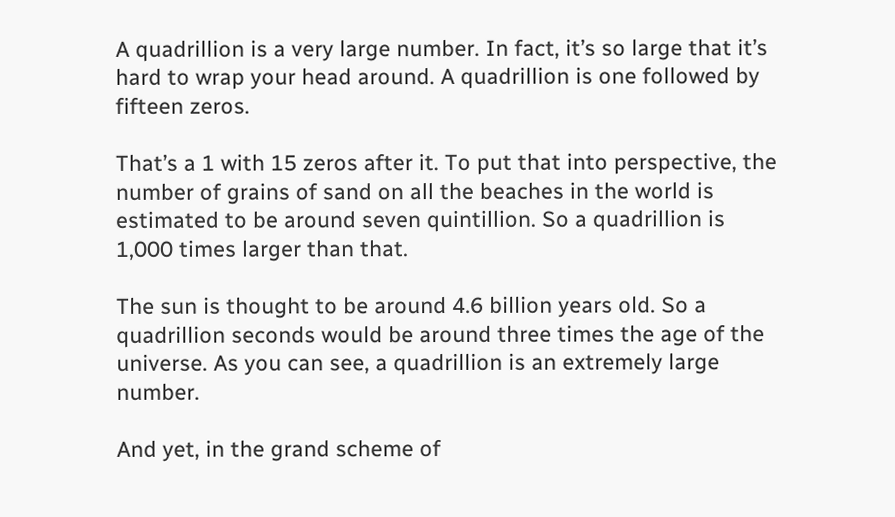A quadrillion is a very large number. In fact, it’s so large that it’s hard to wrap your head around. A quadrillion is one followed by fifteen zeros.

That’s a 1 with 15 zeros after it. To put that into perspective, the number of grains of sand on all the beaches in the world is estimated to be around seven quintillion. So a quadrillion is 1,000 times larger than that.

The sun is thought to be around 4.6 billion years old. So a quadrillion seconds would be around three times the age of the universe. As you can see, a quadrillion is an extremely large number.

And yet, in the grand scheme of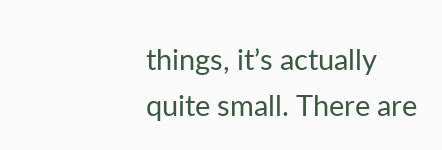things, it’s actually quite small. There are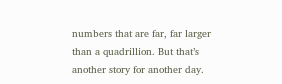numbers that are far, far larger than a quadrillion. But that’s another story for another day.